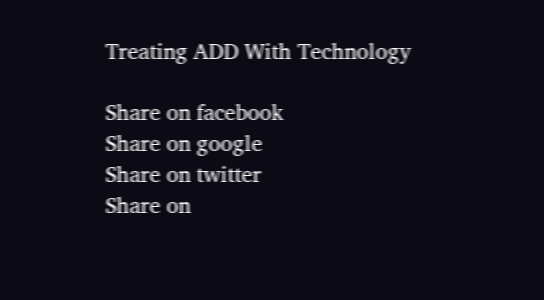Treating ADD With Technology

Share on facebook
Share on google
Share on twitter
Share on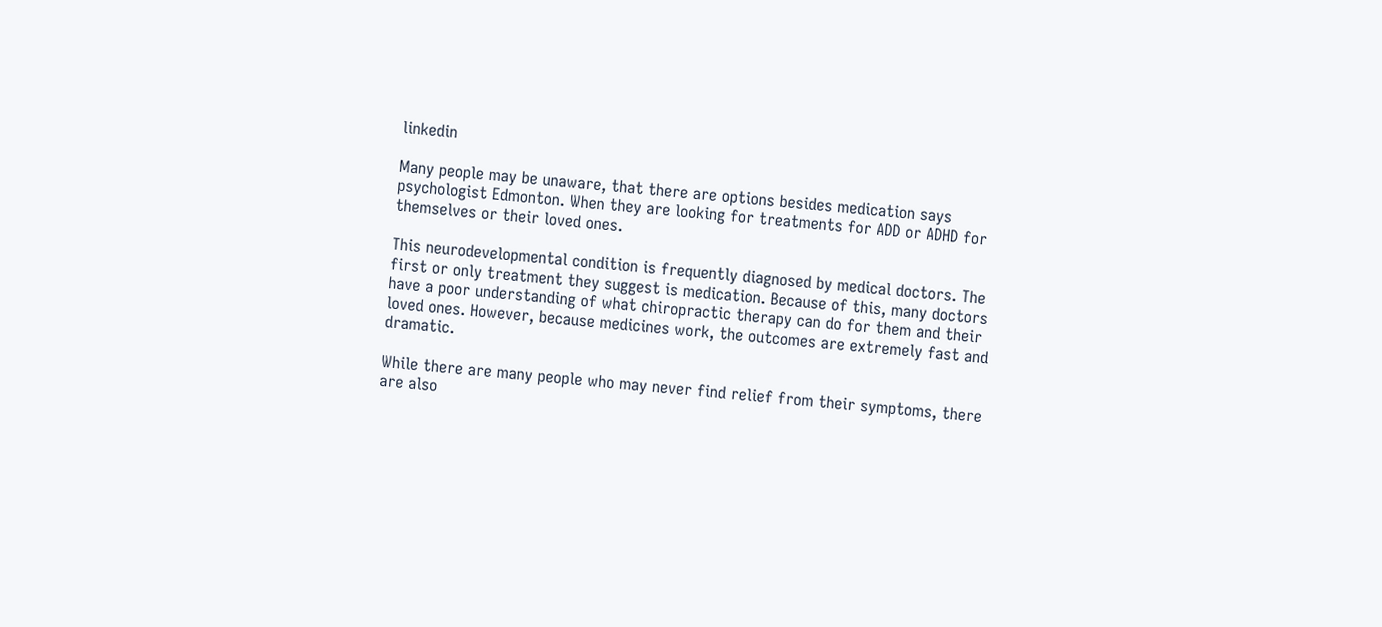linkedin

Many people may be unaware, that there are options besides medication says psychologist Edmonton. When they are looking for treatments for ADD or ADHD for themselves or their loved ones.

This neurodevelopmental condition is frequently diagnosed by medical doctors. The first or only treatment they suggest is medication. Because of this, many doctors have a poor understanding of what chiropractic therapy can do for them and their loved ones. However, because medicines work, the outcomes are extremely fast and dramatic.

While there are many people who may never find relief from their symptoms, there are also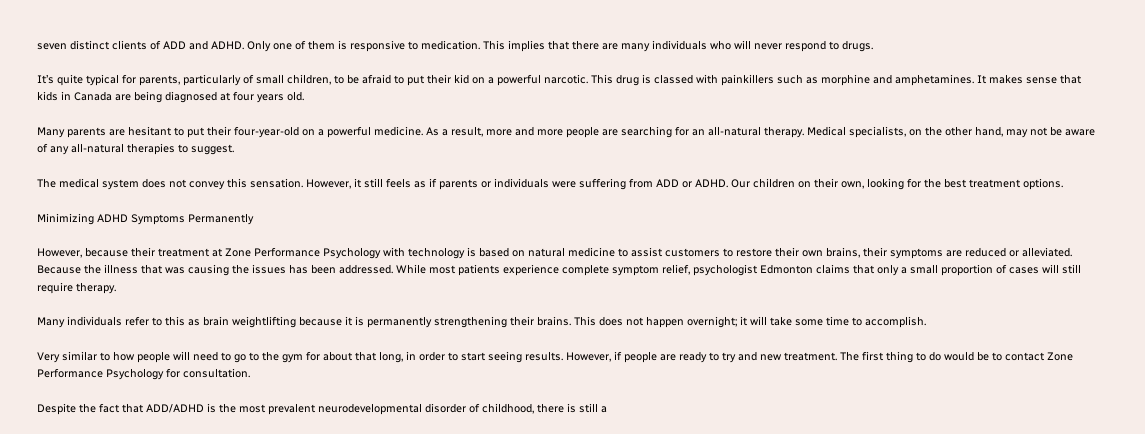seven distinct clients of ADD and ADHD. Only one of them is responsive to medication. This implies that there are many individuals who will never respond to drugs.

It’s quite typical for parents, particularly of small children, to be afraid to put their kid on a powerful narcotic. This drug is classed with painkillers such as morphine and amphetamines. It makes sense that kids in Canada are being diagnosed at four years old.

Many parents are hesitant to put their four-year-old on a powerful medicine. As a result, more and more people are searching for an all-natural therapy. Medical specialists, on the other hand, may not be aware of any all-natural therapies to suggest.

The medical system does not convey this sensation. However, it still feels as if parents or individuals were suffering from ADD or ADHD. Our children on their own, looking for the best treatment options.

Minimizing ADHD Symptoms Permanently

However, because their treatment at Zone Performance Psychology with technology is based on natural medicine to assist customers to restore their own brains, their symptoms are reduced or alleviated. Because the illness that was causing the issues has been addressed. While most patients experience complete symptom relief, psychologist Edmonton claims that only a small proportion of cases will still require therapy.

Many individuals refer to this as brain weightlifting because it is permanently strengthening their brains. This does not happen overnight; it will take some time to accomplish.

Very similar to how people will need to go to the gym for about that long, in order to start seeing results. However, if people are ready to try and new treatment. The first thing to do would be to contact Zone Performance Psychology for consultation.

Despite the fact that ADD/ADHD is the most prevalent neurodevelopmental disorder of childhood, there is still a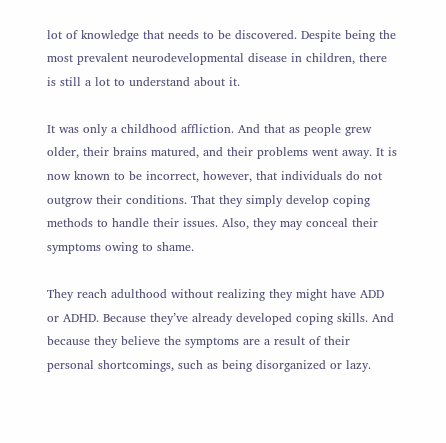lot of knowledge that needs to be discovered. Despite being the most prevalent neurodevelopmental disease in children, there is still a lot to understand about it.

It was only a childhood affliction. And that as people grew older, their brains matured, and their problems went away. It is now known to be incorrect, however, that individuals do not outgrow their conditions. That they simply develop coping methods to handle their issues. Also, they may conceal their symptoms owing to shame.

They reach adulthood without realizing they might have ADD or ADHD. Because they’ve already developed coping skills. And because they believe the symptoms are a result of their personal shortcomings, such as being disorganized or lazy.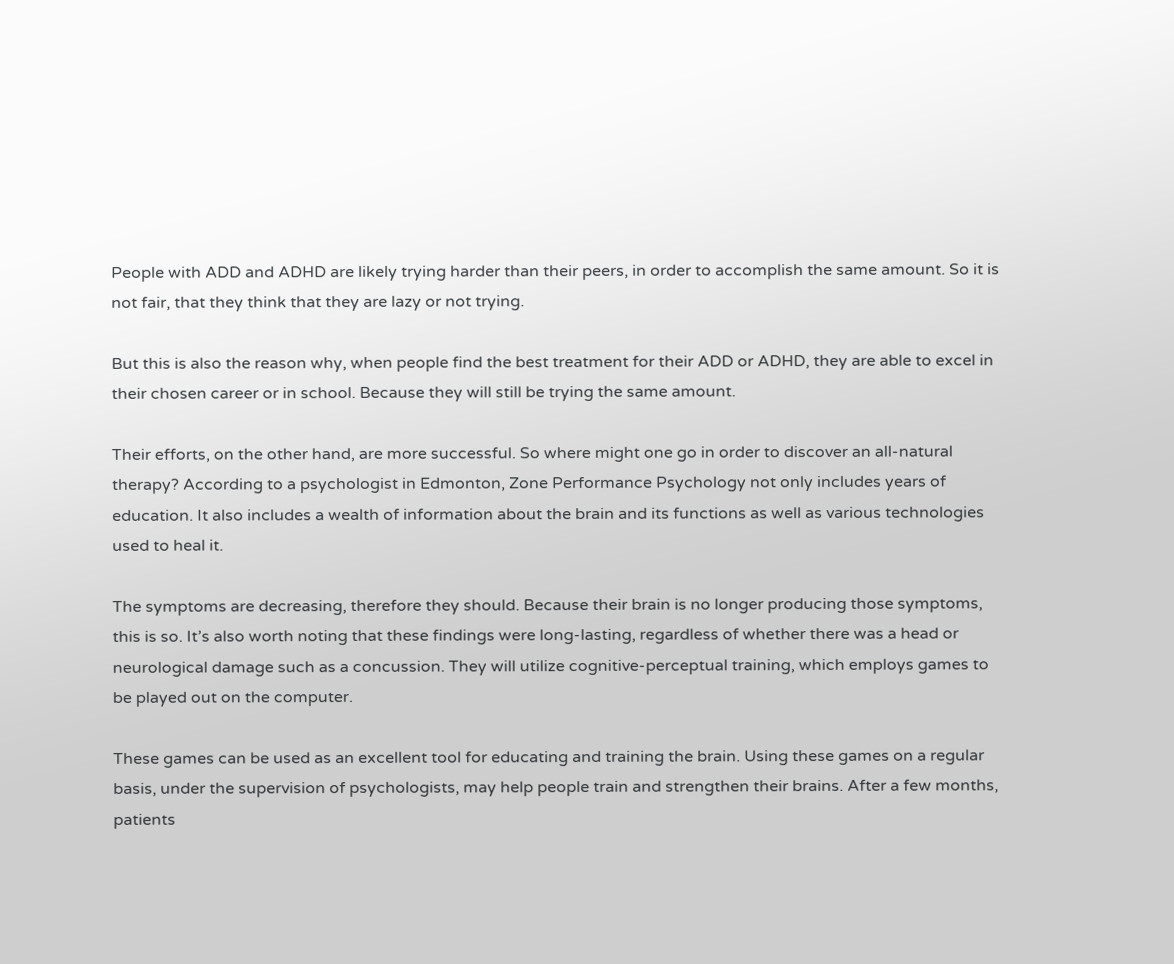People with ADD and ADHD are likely trying harder than their peers, in order to accomplish the same amount. So it is not fair, that they think that they are lazy or not trying.

But this is also the reason why, when people find the best treatment for their ADD or ADHD, they are able to excel in their chosen career or in school. Because they will still be trying the same amount.

Their efforts, on the other hand, are more successful. So where might one go in order to discover an all-natural therapy? According to a psychologist in Edmonton, Zone Performance Psychology not only includes years of education. It also includes a wealth of information about the brain and its functions as well as various technologies used to heal it.

The symptoms are decreasing, therefore they should. Because their brain is no longer producing those symptoms, this is so. It’s also worth noting that these findings were long-lasting, regardless of whether there was a head or neurological damage such as a concussion. They will utilize cognitive-perceptual training, which employs games to be played out on the computer.

These games can be used as an excellent tool for educating and training the brain. Using these games on a regular basis, under the supervision of psychologists, may help people train and strengthen their brains. After a few months, patients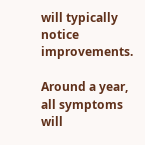will typically notice improvements.

Around a year, all symptoms will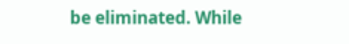be eliminated. While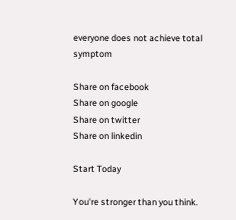everyone does not achieve total symptom

Share on facebook
Share on google
Share on twitter
Share on linkedin

Start Today

You're stronger than you think.